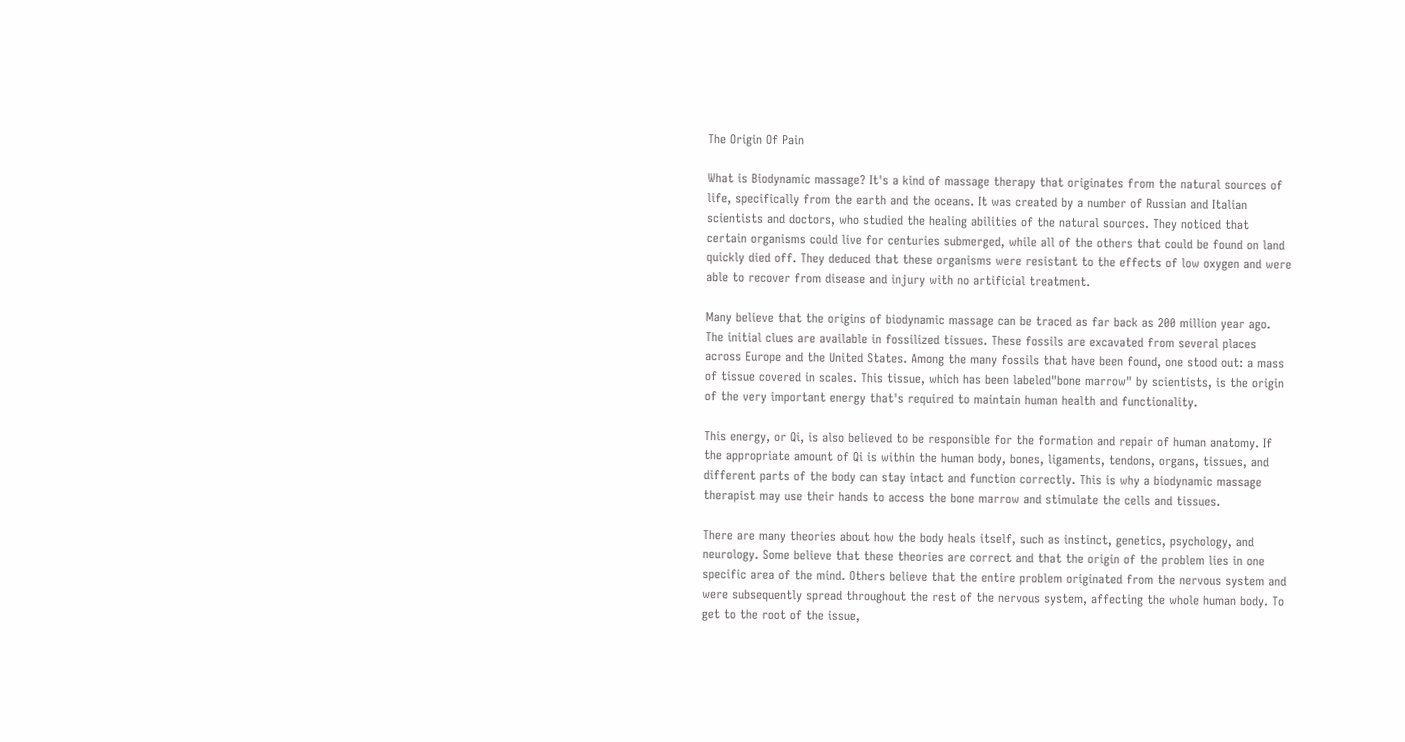The Origin Of Pain

What is Biodynamic massage? It's a kind of massage therapy that originates from the natural sources of life, specifically from the earth and the oceans. It was created by a number of Russian and Italian scientists and doctors, who studied the healing abilities of the natural sources. They noticed that certain organisms could live for centuries submerged, while all of the others that could be found on land quickly died off. They deduced that these organisms were resistant to the effects of low oxygen and were able to recover from disease and injury with no artificial treatment.

Many believe that the origins of biodynamic massage can be traced as far back as 200 million year ago. The initial clues are available in fossilized tissues. These fossils are excavated from several places across Europe and the United States. Among the many fossils that have been found, one stood out: a mass of tissue covered in scales. This tissue, which has been labeled"bone marrow" by scientists, is the origin of the very important energy that's required to maintain human health and functionality.

This energy, or Qi, is also believed to be responsible for the formation and repair of human anatomy. If the appropriate amount of Qi is within the human body, bones, ligaments, tendons, organs, tissues, and different parts of the body can stay intact and function correctly. This is why a biodynamic massage therapist may use their hands to access the bone marrow and stimulate the cells and tissues.

There are many theories about how the body heals itself, such as instinct, genetics, psychology, and neurology. Some believe that these theories are correct and that the origin of the problem lies in one specific area of the mind. Others believe that the entire problem originated from the nervous system and were subsequently spread throughout the rest of the nervous system, affecting the whole human body. To get to the root of the issue,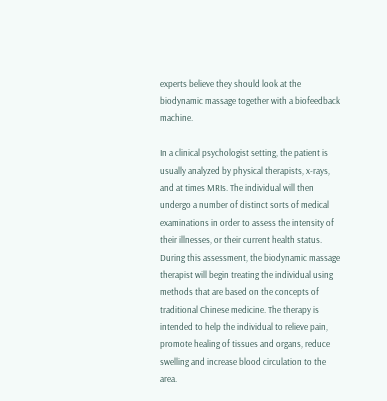experts believe they should look at the biodynamic massage together with a biofeedback machine.

In a clinical psychologist setting, the patient is usually analyzed by physical therapists, x-rays, and at times MRIs. The individual will then undergo a number of distinct sorts of medical examinations in order to assess the intensity of their illnesses, or their current health status. During this assessment, the biodynamic massage therapist will begin treating the individual using methods that are based on the concepts of traditional Chinese medicine. The therapy is intended to help the individual to relieve pain, promote healing of tissues and organs, reduce swelling and increase blood circulation to the area.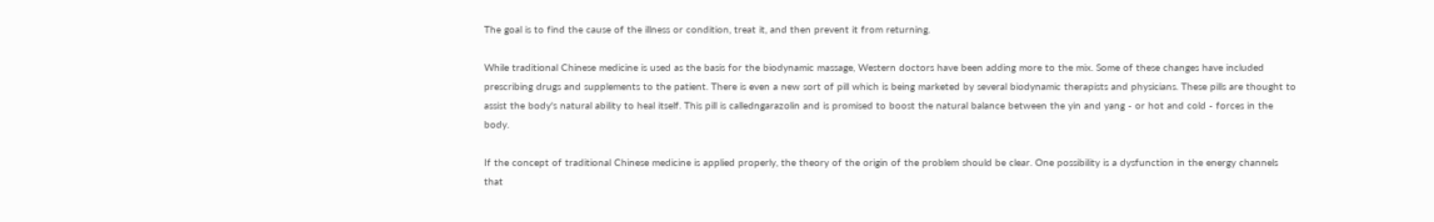The goal is to find the cause of the illness or condition, treat it, and then prevent it from returning.

While traditional Chinese medicine is used as the basis for the biodynamic massage, Western doctors have been adding more to the mix. Some of these changes have included prescribing drugs and supplements to the patient. There is even a new sort of pill which is being marketed by several biodynamic therapists and physicians. These pills are thought to assist the body's natural ability to heal itself. This pill is calledngarazolin and is promised to boost the natural balance between the yin and yang - or hot and cold - forces in the body.

If the concept of traditional Chinese medicine is applied properly, the theory of the origin of the problem should be clear. One possibility is a dysfunction in the energy channels that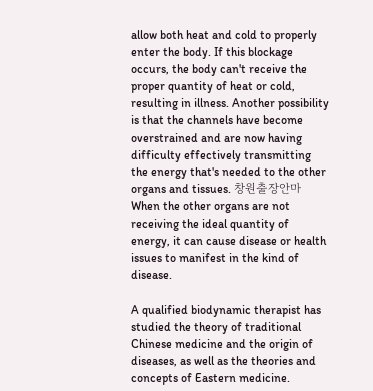allow both heat and cold to properly enter the body. If this blockage occurs, the body can't receive the proper quantity of heat or cold, resulting in illness. Another possibility is that the channels have become overstrained and are now having difficulty effectively transmitting the energy that's needed to the other organs and tissues. 창원출장안마 When the other organs are not receiving the ideal quantity of energy, it can cause disease or health issues to manifest in the kind of disease.

A qualified biodynamic therapist has studied the theory of traditional Chinese medicine and the origin of diseases, as well as the theories and concepts of Eastern medicine.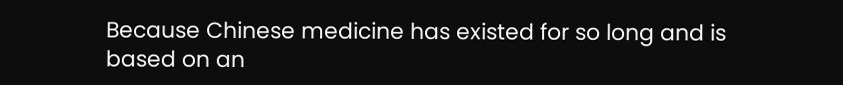Because Chinese medicine has existed for so long and is based on an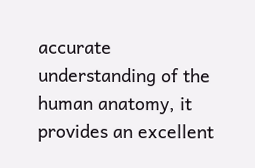accurate understanding of the human anatomy, it provides an excellent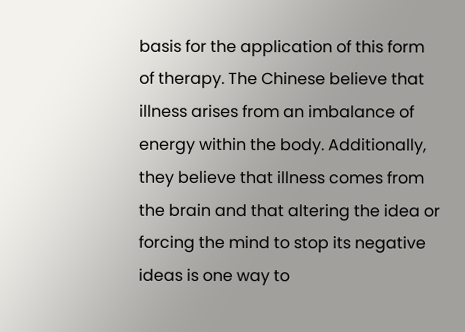basis for the application of this form of therapy. The Chinese believe that illness arises from an imbalance of energy within the body. Additionally, they believe that illness comes from the brain and that altering the idea or forcing the mind to stop its negative ideas is one way to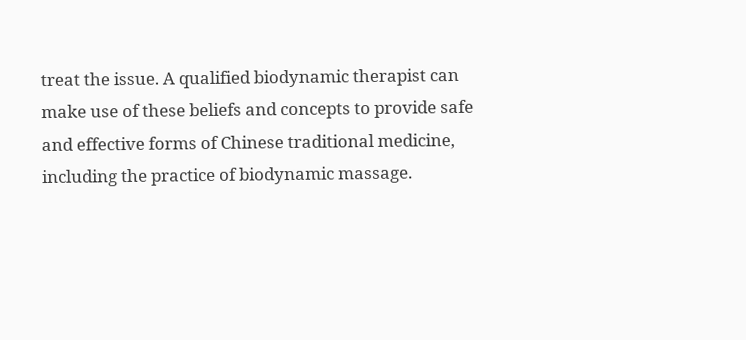treat the issue. A qualified biodynamic therapist can make use of these beliefs and concepts to provide safe and effective forms of Chinese traditional medicine, including the practice of biodynamic massage.